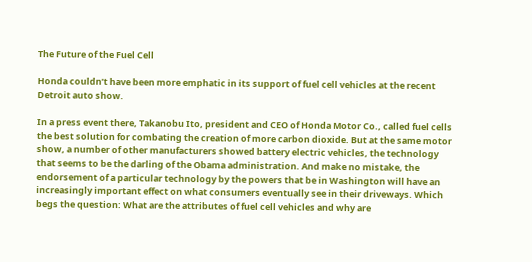The Future of the Fuel Cell

Honda couldn’t have been more emphatic in its support of fuel cell vehicles at the recent Detroit auto show.

In a press event there, Takanobu Ito, president and CEO of Honda Motor Co., called fuel cells the best solution for combating the creation of more carbon dioxide. But at the same motor show, a number of other manufacturers showed battery electric vehicles, the technology that seems to be the darling of the Obama administration. And make no mistake, the endorsement of a particular technology by the powers that be in Washington will have an increasingly important effect on what consumers eventually see in their driveways. Which begs the question: What are the attributes of fuel cell vehicles and why are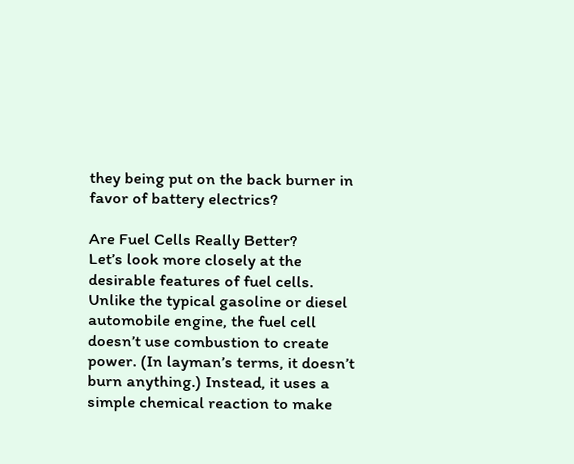they being put on the back burner in favor of battery electrics?

Are Fuel Cells Really Better?
Let’s look more closely at the desirable features of fuel cells. Unlike the typical gasoline or diesel automobile engine, the fuel cell doesn’t use combustion to create power. (In layman’s terms, it doesn’t burn anything.) Instead, it uses a simple chemical reaction to make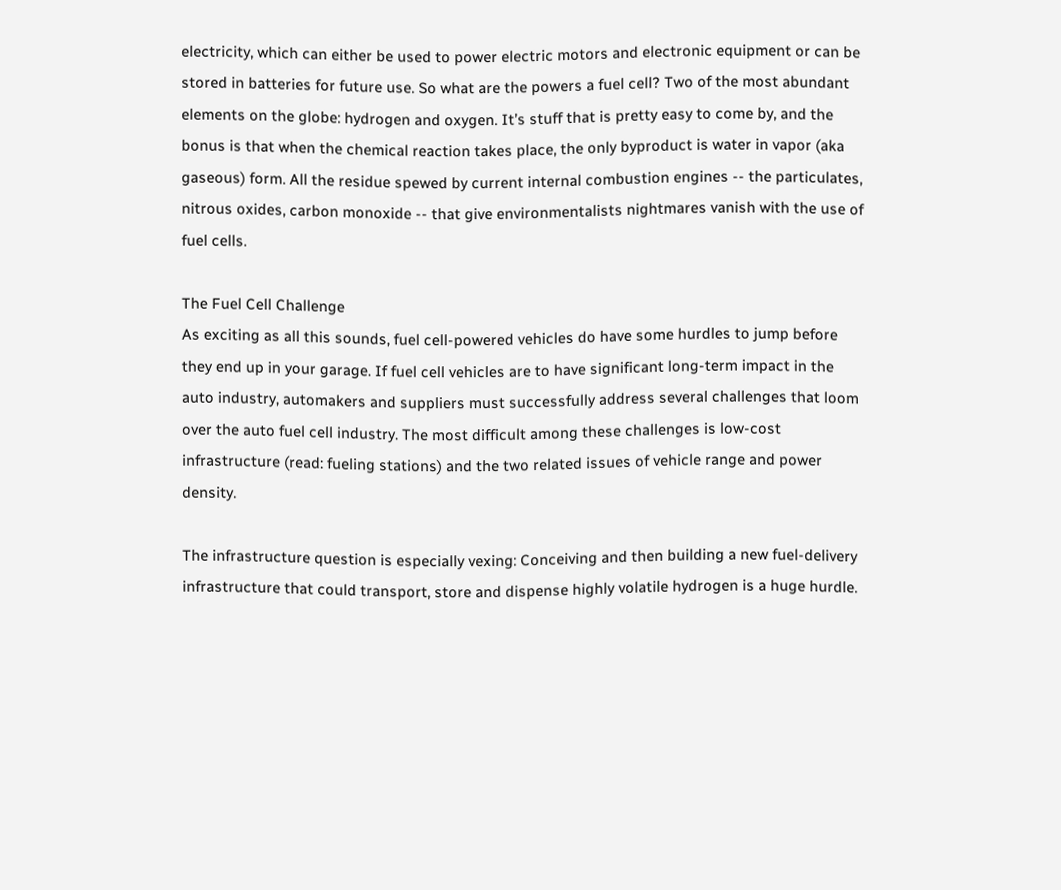electricity, which can either be used to power electric motors and electronic equipment or can be stored in batteries for future use. So what are the powers a fuel cell? Two of the most abundant elements on the globe: hydrogen and oxygen. It’s stuff that is pretty easy to come by, and the bonus is that when the chemical reaction takes place, the only byproduct is water in vapor (aka gaseous) form. All the residue spewed by current internal combustion engines -- the particulates, nitrous oxides, carbon monoxide -- that give environmentalists nightmares vanish with the use of fuel cells.

The Fuel Cell Challenge
As exciting as all this sounds, fuel cell-powered vehicles do have some hurdles to jump before they end up in your garage. If fuel cell vehicles are to have significant long-term impact in the auto industry, automakers and suppliers must successfully address several challenges that loom over the auto fuel cell industry. The most difficult among these challenges is low-cost infrastructure (read: fueling stations) and the two related issues of vehicle range and power density.

The infrastructure question is especially vexing: Conceiving and then building a new fuel-delivery infrastructure that could transport, store and dispense highly volatile hydrogen is a huge hurdle.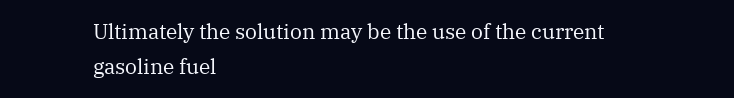Ultimately the solution may be the use of the current gasoline fuel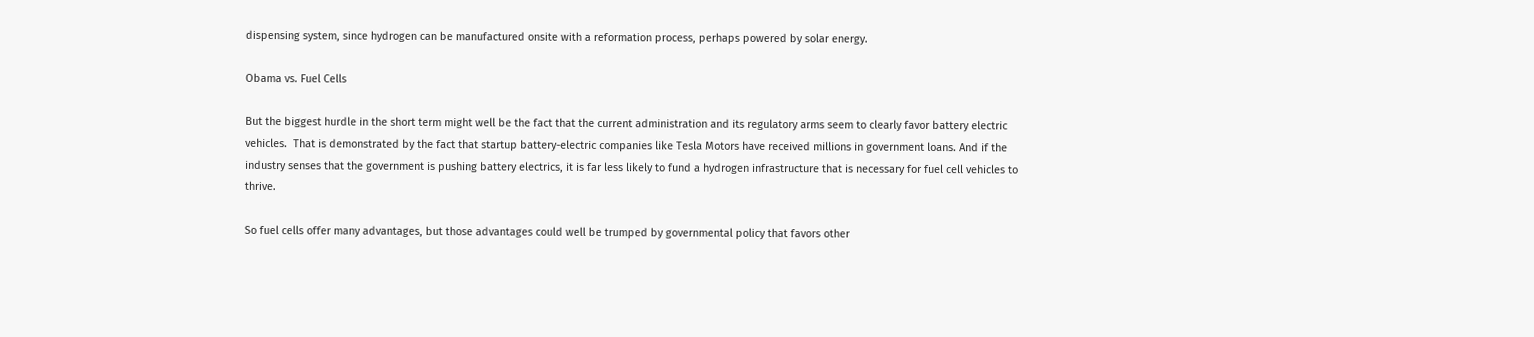dispensing system, since hydrogen can be manufactured onsite with a reformation process, perhaps powered by solar energy.

Obama vs. Fuel Cells

But the biggest hurdle in the short term might well be the fact that the current administration and its regulatory arms seem to clearly favor battery electric vehicles.  That is demonstrated by the fact that startup battery-electric companies like Tesla Motors have received millions in government loans. And if the industry senses that the government is pushing battery electrics, it is far less likely to fund a hydrogen infrastructure that is necessary for fuel cell vehicles to thrive.

So fuel cells offer many advantages, but those advantages could well be trumped by governmental policy that favors other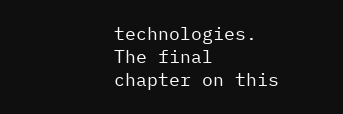technologies. The final chapter on this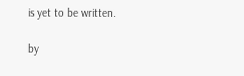is yet to be written.

by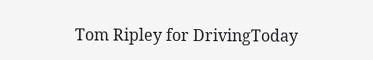Tom Ripley for DrivingToday